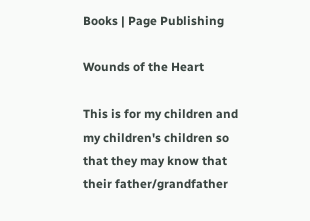Books | Page Publishing

Wounds of the Heart

This is for my children and my children's children so that they may know that their father/grandfather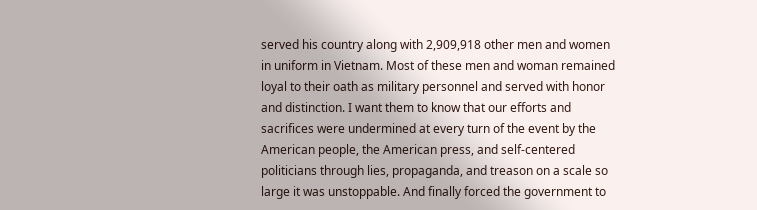served his country along with 2,909,918 other men and women in uniform in Vietnam. Most of these men and woman remained loyal to their oath as military personnel and served with honor and distinction. I want them to know that our efforts and sacrifices were undermined at every turn of the event by the American people, the American press, and self-centered politicians through lies, propaganda, and treason on a scale so large it was unstoppable. And finally forced the government to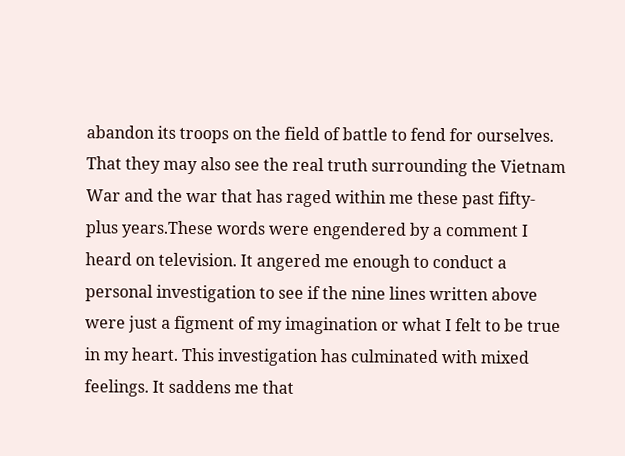abandon its troops on the field of battle to fend for ourselves. That they may also see the real truth surrounding the Vietnam War and the war that has raged within me these past fifty-plus years.These words were engendered by a comment I heard on television. It angered me enough to conduct a personal investigation to see if the nine lines written above were just a figment of my imagination or what I felt to be true in my heart. This investigation has culminated with mixed feelings. It saddens me that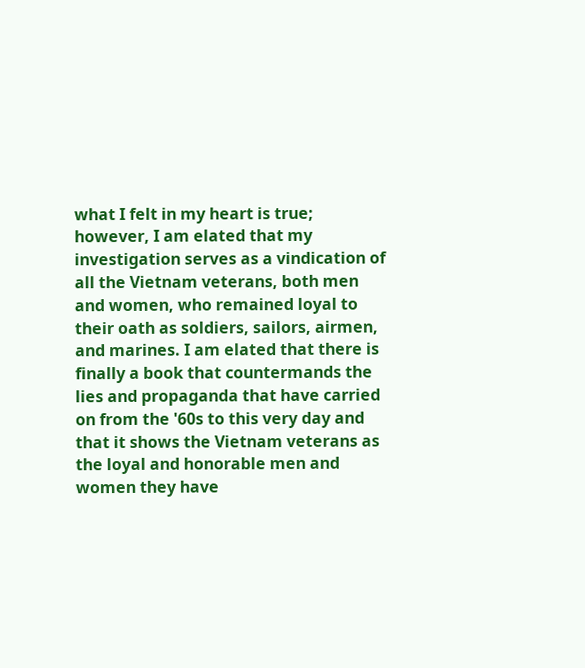what I felt in my heart is true; however, I am elated that my investigation serves as a vindication of all the Vietnam veterans, both men and women, who remained loyal to their oath as soldiers, sailors, airmen, and marines. I am elated that there is finally a book that countermands the lies and propaganda that have carried on from the '60s to this very day and that it shows the Vietnam veterans as the loyal and honorable men and women they have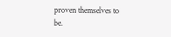proven themselves to be.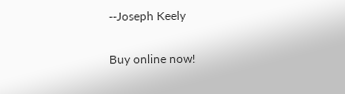--Joseph Keely

Buy online now!